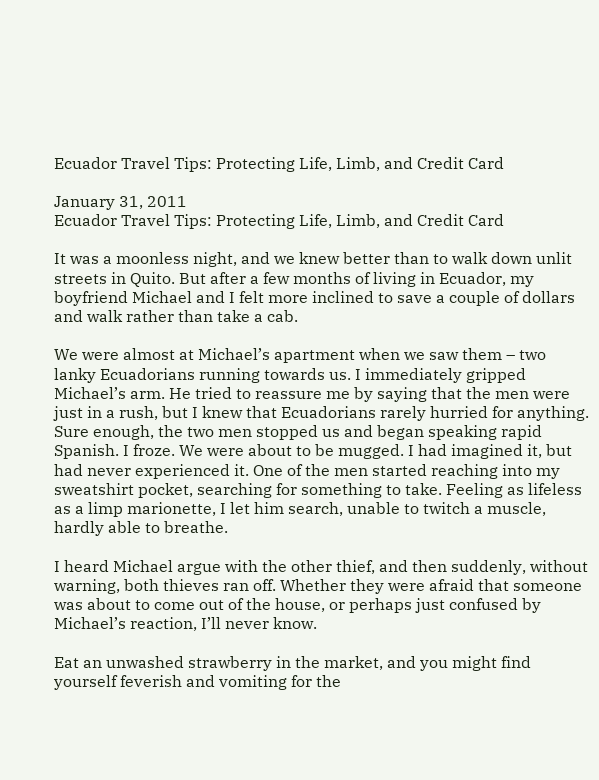Ecuador Travel Tips: Protecting Life, Limb, and Credit Card

January 31, 2011
Ecuador Travel Tips: Protecting Life, Limb, and Credit Card

It was a moonless night, and we knew better than to walk down unlit streets in Quito. But after a few months of living in Ecuador, my boyfriend Michael and I felt more inclined to save a couple of dollars and walk rather than take a cab.

We were almost at Michael’s apartment when we saw them – two lanky Ecuadorians running towards us. I immediately gripped Michael’s arm. He tried to reassure me by saying that the men were just in a rush, but I knew that Ecuadorians rarely hurried for anything. Sure enough, the two men stopped us and began speaking rapid Spanish. I froze. We were about to be mugged. I had imagined it, but had never experienced it. One of the men started reaching into my sweatshirt pocket, searching for something to take. Feeling as lifeless as a limp marionette, I let him search, unable to twitch a muscle, hardly able to breathe.

I heard Michael argue with the other thief, and then suddenly, without warning, both thieves ran off. Whether they were afraid that someone was about to come out of the house, or perhaps just confused by Michael’s reaction, I’ll never know.

Eat an unwashed strawberry in the market, and you might find yourself feverish and vomiting for the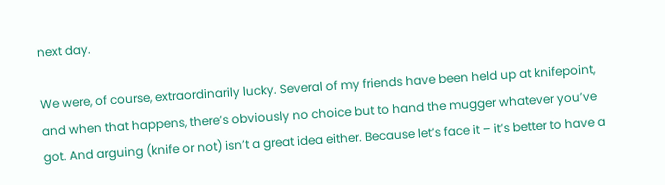next day.

We were, of course, extraordinarily lucky. Several of my friends have been held up at knifepoint, and when that happens, there’s obviously no choice but to hand the mugger whatever you’ve got. And arguing (knife or not) isn’t a great idea either. Because let’s face it – it’s better to have a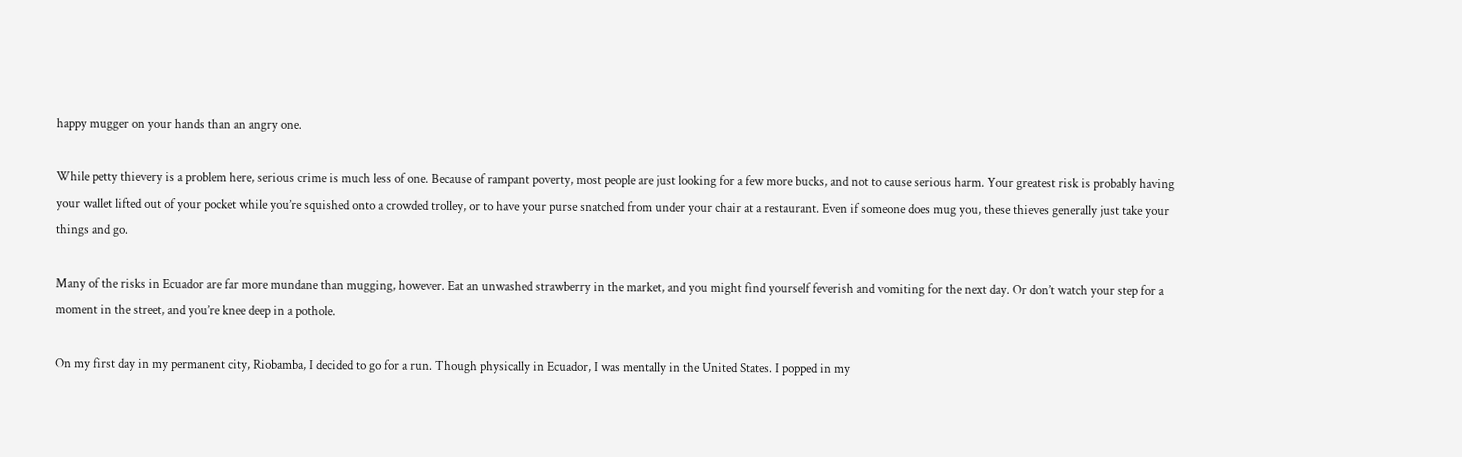happy mugger on your hands than an angry one.

While petty thievery is a problem here, serious crime is much less of one. Because of rampant poverty, most people are just looking for a few more bucks, and not to cause serious harm. Your greatest risk is probably having your wallet lifted out of your pocket while you’re squished onto a crowded trolley, or to have your purse snatched from under your chair at a restaurant. Even if someone does mug you, these thieves generally just take your things and go.

Many of the risks in Ecuador are far more mundane than mugging, however. Eat an unwashed strawberry in the market, and you might find yourself feverish and vomiting for the next day. Or don’t watch your step for a moment in the street, and you’re knee deep in a pothole.

On my first day in my permanent city, Riobamba, I decided to go for a run. Though physically in Ecuador, I was mentally in the United States. I popped in my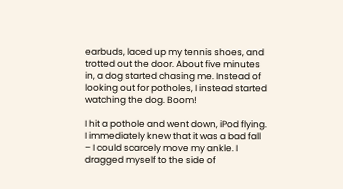earbuds, laced up my tennis shoes, and trotted out the door. About five minutes in, a dog started chasing me. Instead of looking out for potholes, I instead started watching the dog. Boom!

I hit a pothole and went down, iPod flying. I immediately knew that it was a bad fall – I could scarcely move my ankle. I dragged myself to the side of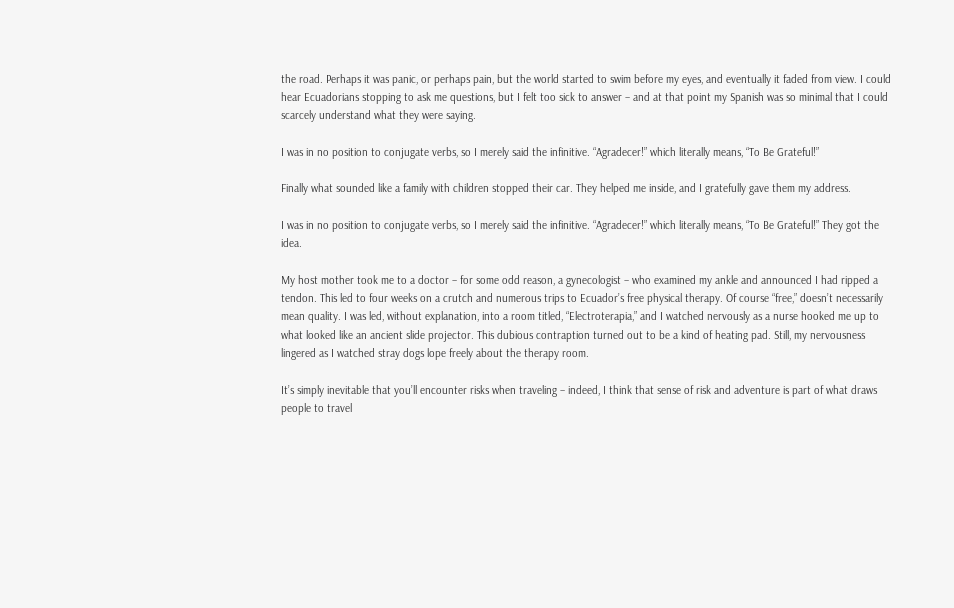the road. Perhaps it was panic, or perhaps pain, but the world started to swim before my eyes, and eventually it faded from view. I could hear Ecuadorians stopping to ask me questions, but I felt too sick to answer – and at that point my Spanish was so minimal that I could scarcely understand what they were saying.

I was in no position to conjugate verbs, so I merely said the infinitive. “Agradecer!” which literally means, “To Be Grateful!”

Finally what sounded like a family with children stopped their car. They helped me inside, and I gratefully gave them my address.

I was in no position to conjugate verbs, so I merely said the infinitive. “Agradecer!” which literally means, “To Be Grateful!” They got the idea.

My host mother took me to a doctor – for some odd reason, a gynecologist – who examined my ankle and announced I had ripped a tendon. This led to four weeks on a crutch and numerous trips to Ecuador’s free physical therapy. Of course “free,” doesn’t necessarily mean quality. I was led, without explanation, into a room titled, “Electroterapia,” and I watched nervously as a nurse hooked me up to what looked like an ancient slide projector. This dubious contraption turned out to be a kind of heating pad. Still, my nervousness lingered as I watched stray dogs lope freely about the therapy room.

It’s simply inevitable that you’ll encounter risks when traveling – indeed, I think that sense of risk and adventure is part of what draws people to travel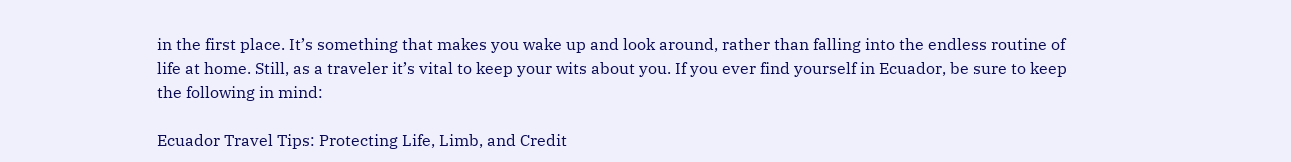in the first place. It’s something that makes you wake up and look around, rather than falling into the endless routine of life at home. Still, as a traveler it’s vital to keep your wits about you. If you ever find yourself in Ecuador, be sure to keep the following in mind:

Ecuador Travel Tips: Protecting Life, Limb, and Credit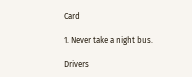Card

1. Never take a night bus.

Drivers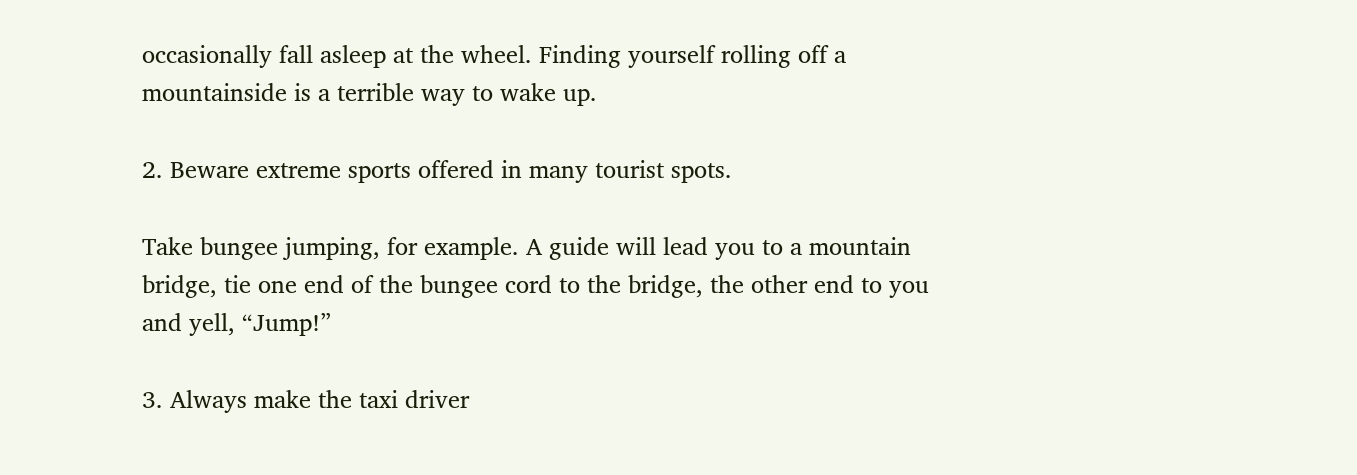occasionally fall asleep at the wheel. Finding yourself rolling off a mountainside is a terrible way to wake up.

2. Beware extreme sports offered in many tourist spots.

Take bungee jumping, for example. A guide will lead you to a mountain bridge, tie one end of the bungee cord to the bridge, the other end to you and yell, “Jump!”

3. Always make the taxi driver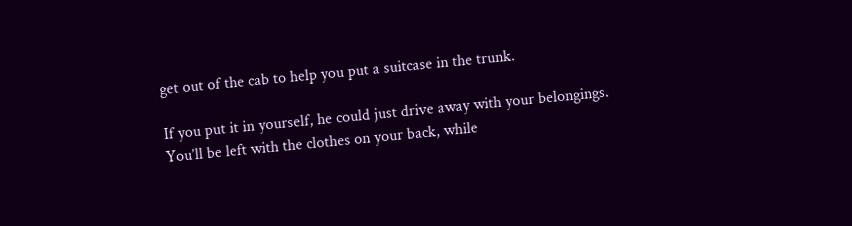get out of the cab to help you put a suitcase in the trunk.

If you put it in yourself, he could just drive away with your belongings. You’ll be left with the clothes on your back, while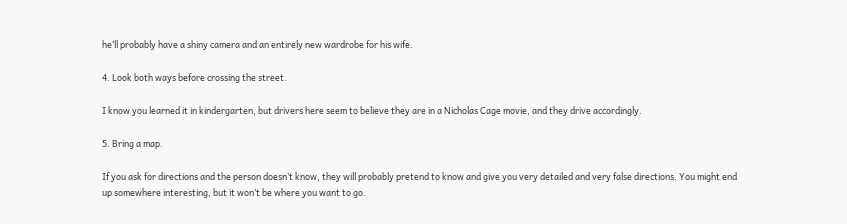he’ll probably have a shiny camera and an entirely new wardrobe for his wife.

4. Look both ways before crossing the street.

I know you learned it in kindergarten, but drivers here seem to believe they are in a Nicholas Cage movie, and they drive accordingly.

5. Bring a map.

If you ask for directions and the person doesn’t know, they will probably pretend to know and give you very detailed and very false directions. You might end up somewhere interesting, but it won’t be where you want to go.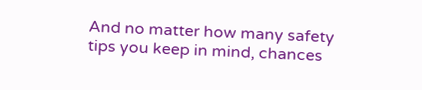And no matter how many safety tips you keep in mind, chances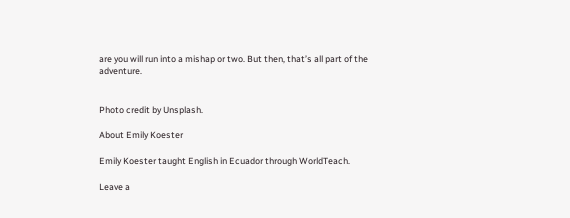are you will run into a mishap or two. But then, that’s all part of the adventure.


Photo credit by Unsplash.

About Emily Koester

Emily Koester taught English in Ecuador through WorldTeach.

Leave a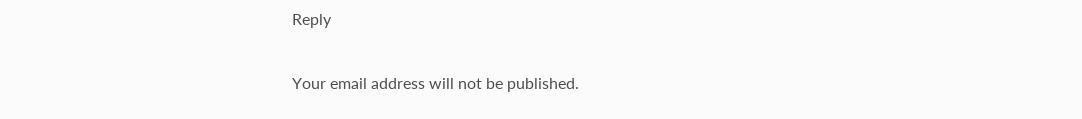Reply

Your email address will not be published.